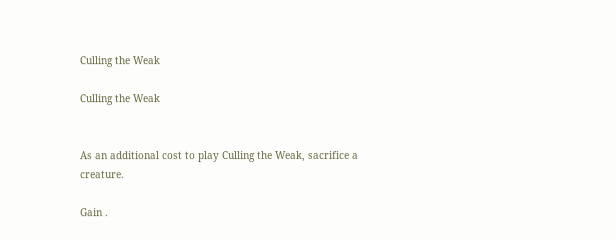Culling the Weak

Culling the Weak


As an additional cost to play Culling the Weak, sacrifice a creature.

Gain .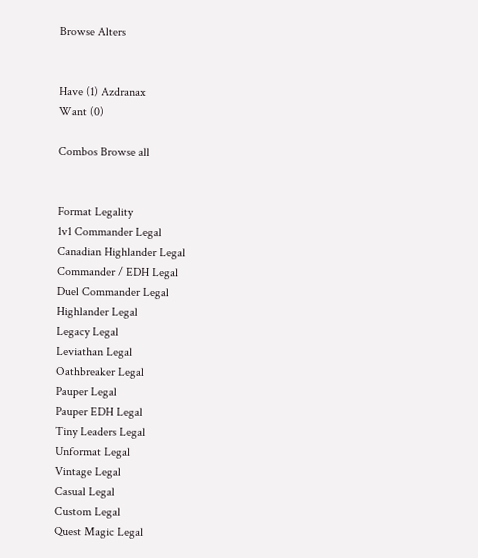Browse Alters


Have (1) Azdranax
Want (0)

Combos Browse all


Format Legality
1v1 Commander Legal
Canadian Highlander Legal
Commander / EDH Legal
Duel Commander Legal
Highlander Legal
Legacy Legal
Leviathan Legal
Oathbreaker Legal
Pauper Legal
Pauper EDH Legal
Tiny Leaders Legal
Unformat Legal
Vintage Legal
Casual Legal
Custom Legal
Quest Magic Legal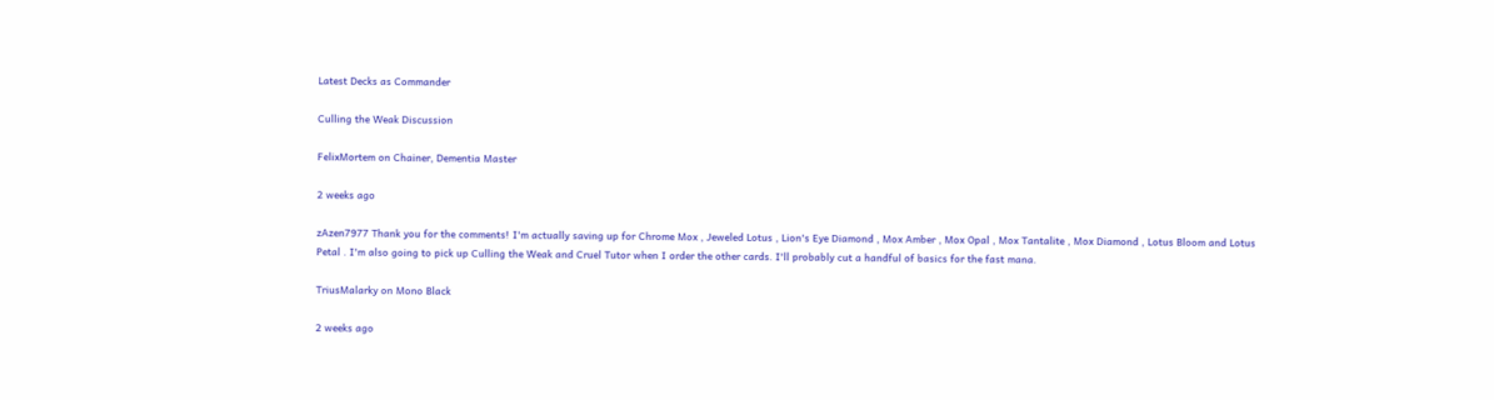Latest Decks as Commander

Culling the Weak Discussion

FelixMortem on Chainer, Dementia Master

2 weeks ago

zAzen7977 Thank you for the comments! I'm actually saving up for Chrome Mox , Jeweled Lotus , Lion's Eye Diamond , Mox Amber , Mox Opal , Mox Tantalite , Mox Diamond , Lotus Bloom and Lotus Petal . I'm also going to pick up Culling the Weak and Cruel Tutor when I order the other cards. I'll probably cut a handful of basics for the fast mana.

TriusMalarky on Mono Black

2 weeks ago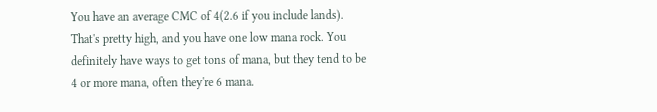You have an average CMC of 4(2.6 if you include lands). That's pretty high, and you have one low mana rock. You definitely have ways to get tons of mana, but they tend to be 4 or more mana, often they're 6 mana.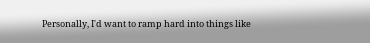Personally, I'd want to ramp hard into things like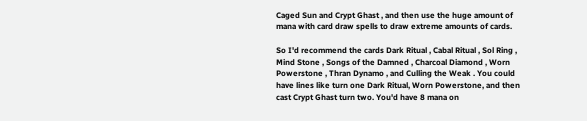Caged Sun and Crypt Ghast , and then use the huge amount of mana with card draw spells to draw extreme amounts of cards.

So I'd recommend the cards Dark Ritual , Cabal Ritual , Sol Ring , Mind Stone , Songs of the Damned , Charcoal Diamond , Worn Powerstone , Thran Dynamo , and Culling the Weak . You could have lines like turn one Dark Ritual, Worn Powerstone, and then cast Crypt Ghast turn two. You'd have 8 mana on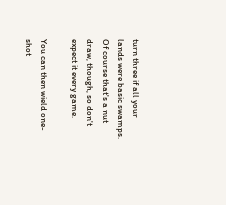turn three if all your lands were basic swamps. Of course that's a nut draw, though, so don't expect it every game.

You can then wield one-shot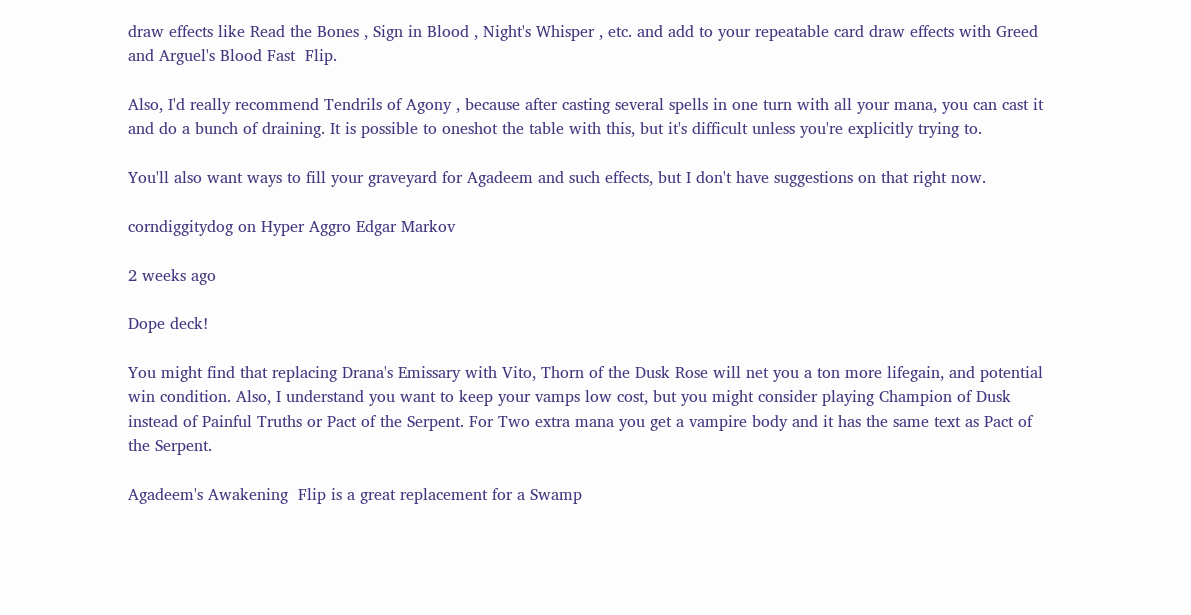draw effects like Read the Bones , Sign in Blood , Night's Whisper , etc. and add to your repeatable card draw effects with Greed and Arguel's Blood Fast  Flip.

Also, I'd really recommend Tendrils of Agony , because after casting several spells in one turn with all your mana, you can cast it and do a bunch of draining. It is possible to oneshot the table with this, but it's difficult unless you're explicitly trying to.

You'll also want ways to fill your graveyard for Agadeem and such effects, but I don't have suggestions on that right now.

corndiggitydog on Hyper Aggro Edgar Markov

2 weeks ago

Dope deck!

You might find that replacing Drana's Emissary with Vito, Thorn of the Dusk Rose will net you a ton more lifegain, and potential win condition. Also, I understand you want to keep your vamps low cost, but you might consider playing Champion of Dusk instead of Painful Truths or Pact of the Serpent. For Two extra mana you get a vampire body and it has the same text as Pact of the Serpent.

Agadeem's Awakening  Flip is a great replacement for a Swamp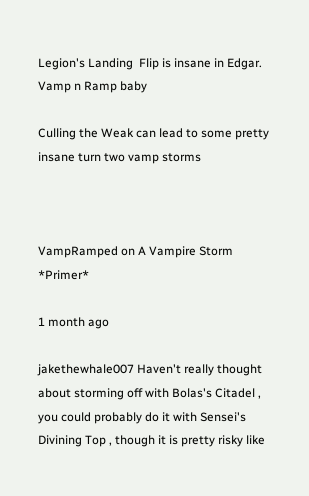Legion's Landing  Flip is insane in Edgar. Vamp n Ramp baby

Culling the Weak can lead to some pretty insane turn two vamp storms



VampRamped on A Vampire Storm *Primer*

1 month ago

jakethewhale007 Haven't really thought about storming off with Bolas's Citadel , you could probably do it with Sensei's Divining Top , though it is pretty risky like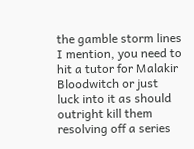the gamble storm lines I mention, you need to hit a tutor for Malakir Bloodwitch or just luck into it as should outright kill them resolving off a series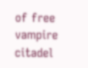of free vampire citadel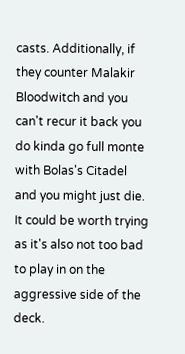casts. Additionally, if they counter Malakir Bloodwitch and you can't recur it back you do kinda go full monte with Bolas's Citadel and you might just die. It could be worth trying as it's also not too bad to play in on the aggressive side of the deck.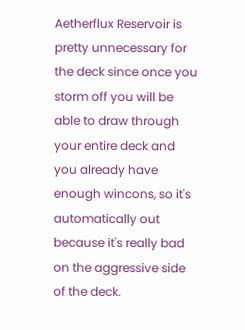Aetherflux Reservoir is pretty unnecessary for the deck since once you storm off you will be able to draw through your entire deck and you already have enough wincons, so it's automatically out because it's really bad on the aggressive side of the deck.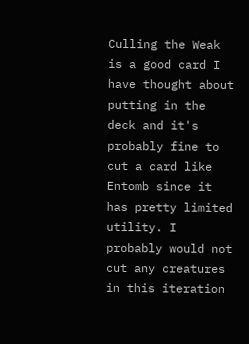Culling the Weak is a good card I have thought about putting in the deck and it's probably fine to cut a card like Entomb since it has pretty limited utility. I probably would not cut any creatures in this iteration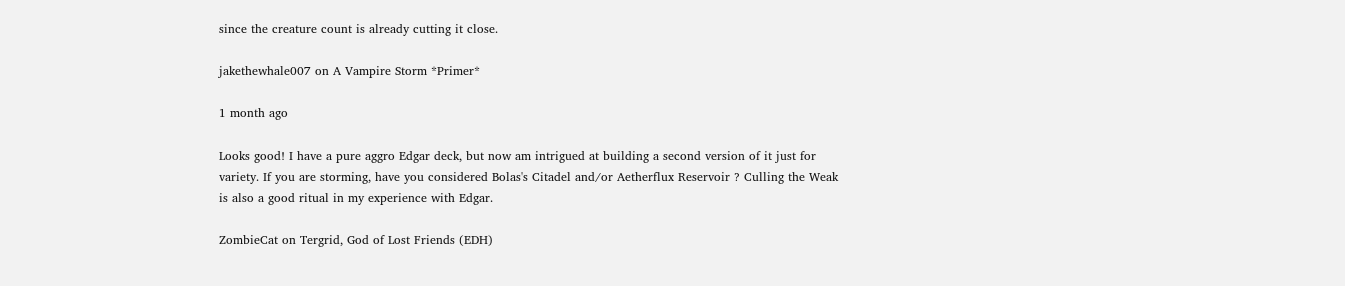since the creature count is already cutting it close.

jakethewhale007 on A Vampire Storm *Primer*

1 month ago

Looks good! I have a pure aggro Edgar deck, but now am intrigued at building a second version of it just for variety. If you are storming, have you considered Bolas's Citadel and/or Aetherflux Reservoir ? Culling the Weak is also a good ritual in my experience with Edgar.

ZombieCat on Tergrid, God of Lost Friends (EDH)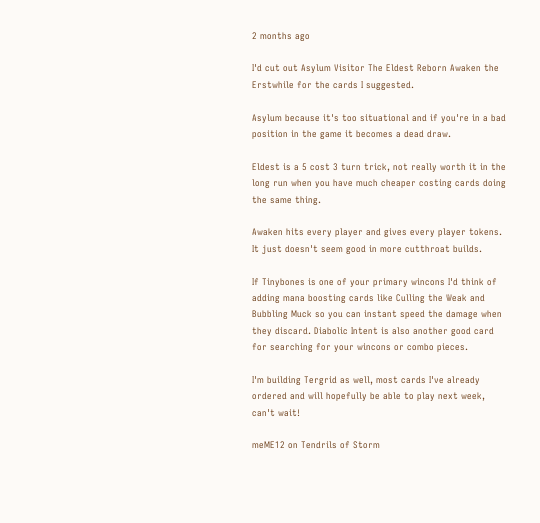2 months ago

I'd cut out Asylum Visitor The Eldest Reborn Awaken the Erstwhile for the cards I suggested.

Asylum because it's too situational and if you're in a bad position in the game it becomes a dead draw.

Eldest is a 5 cost 3 turn trick, not really worth it in the long run when you have much cheaper costing cards doing the same thing.

Awaken hits every player and gives every player tokens. It just doesn't seem good in more cutthroat builds.

If Tinybones is one of your primary wincons I'd think of adding mana boosting cards like Culling the Weak and Bubbling Muck so you can instant speed the damage when they discard. Diabolic Intent is also another good card for searching for your wincons or combo pieces.

I'm building Tergrid as well, most cards I've already ordered and will hopefully be able to play next week, can't wait!

meME12 on Tendrils of Storm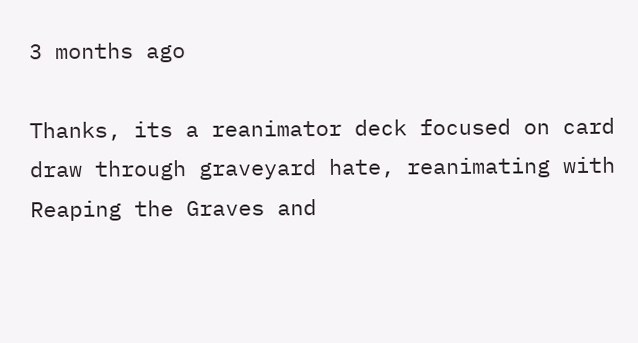3 months ago

Thanks, its a reanimator deck focused on card draw through graveyard hate, reanimating with Reaping the Graves and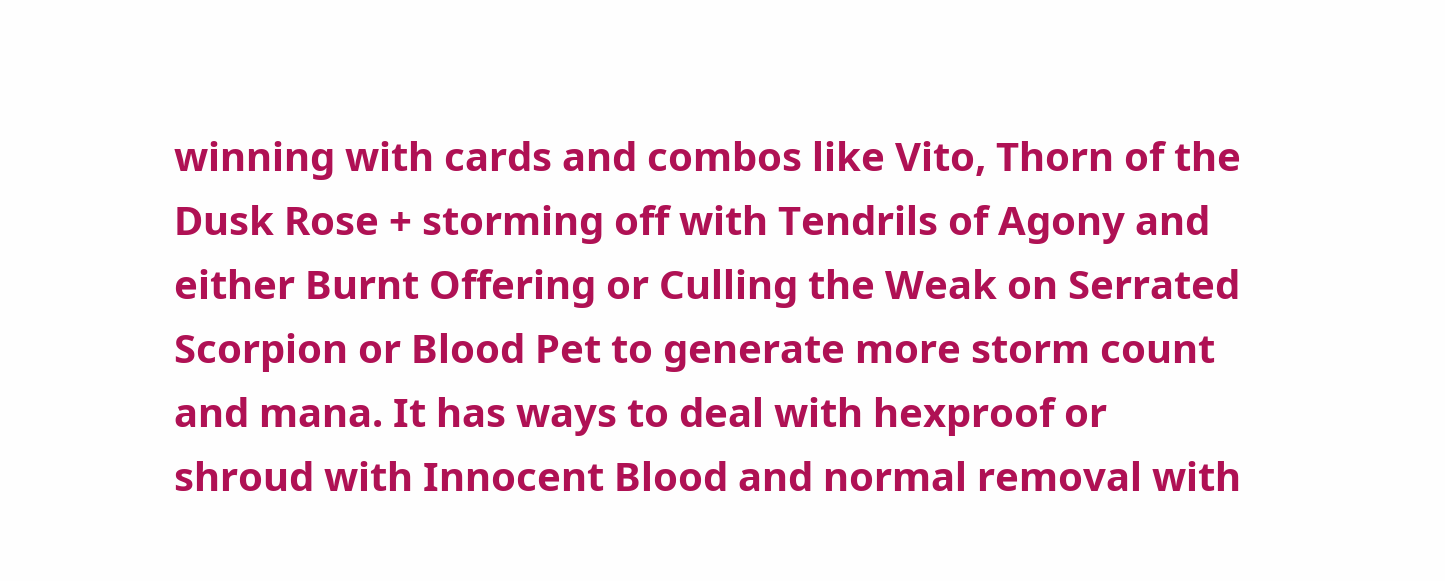winning with cards and combos like Vito, Thorn of the Dusk Rose + storming off with Tendrils of Agony and either Burnt Offering or Culling the Weak on Serrated Scorpion or Blood Pet to generate more storm count and mana. It has ways to deal with hexproof or shroud with Innocent Blood and normal removal with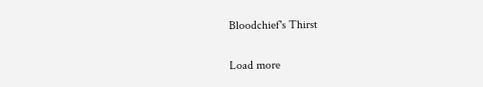Bloodchief's Thirst

Load more